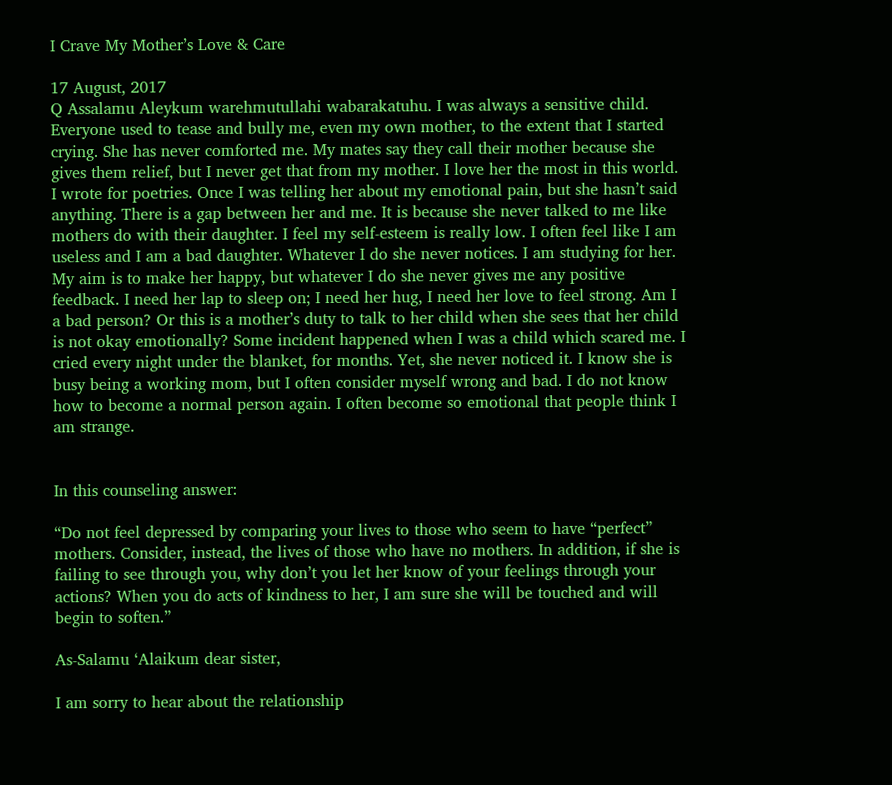I Crave My Mother’s Love & Care

17 August, 2017
Q Assalamu Aleykum warehmutullahi wabarakatuhu. I was always a sensitive child. Everyone used to tease and bully me, even my own mother, to the extent that I started crying. She has never comforted me. My mates say they call their mother because she gives them relief, but I never get that from my mother. I love her the most in this world. I wrote for poetries. Once I was telling her about my emotional pain, but she hasn’t said anything. There is a gap between her and me. It is because she never talked to me like mothers do with their daughter. I feel my self-esteem is really low. I often feel like I am useless and I am a bad daughter. Whatever I do she never notices. I am studying for her. My aim is to make her happy, but whatever I do she never gives me any positive feedback. I need her lap to sleep on; I need her hug, I need her love to feel strong. Am I a bad person? Or this is a mother’s duty to talk to her child when she sees that her child is not okay emotionally? Some incident happened when I was a child which scared me. I cried every night under the blanket, for months. Yet, she never noticed it. I know she is busy being a working mom, but I often consider myself wrong and bad. I do not know how to become a normal person again. I often become so emotional that people think I am strange.


In this counseling answer:

“Do not feel depressed by comparing your lives to those who seem to have “perfect” mothers. Consider, instead, the lives of those who have no mothers. In addition, if she is failing to see through you, why don’t you let her know of your feelings through your actions? When you do acts of kindness to her, I am sure she will be touched and will begin to soften.”

As-Salamu ‘Alaikum dear sister,

I am sorry to hear about the relationship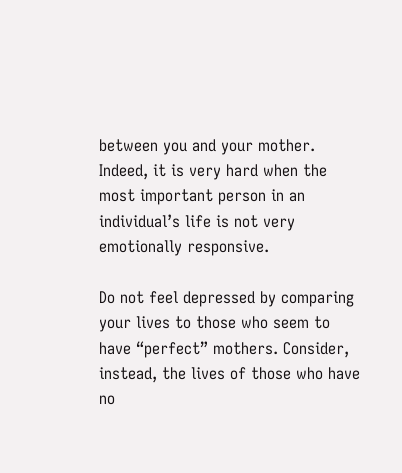between you and your mother. Indeed, it is very hard when the most important person in an individual’s life is not very emotionally responsive.

Do not feel depressed by comparing your lives to those who seem to have “perfect” mothers. Consider, instead, the lives of those who have no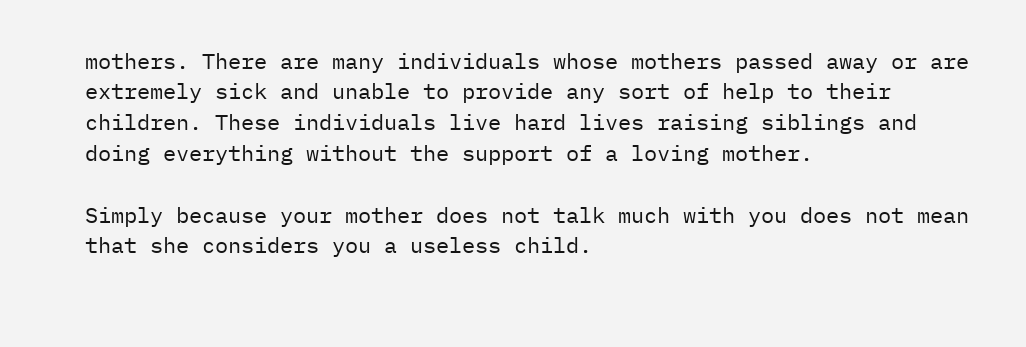mothers. There are many individuals whose mothers passed away or are extremely sick and unable to provide any sort of help to their children. These individuals live hard lives raising siblings and doing everything without the support of a loving mother.

Simply because your mother does not talk much with you does not mean that she considers you a useless child.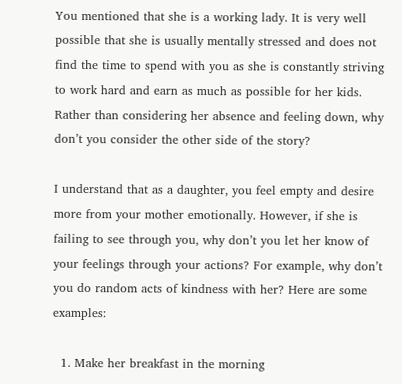You mentioned that she is a working lady. It is very well possible that she is usually mentally stressed and does not find the time to spend with you as she is constantly striving to work hard and earn as much as possible for her kids. Rather than considering her absence and feeling down, why don’t you consider the other side of the story?

I understand that as a daughter, you feel empty and desire more from your mother emotionally. However, if she is failing to see through you, why don’t you let her know of your feelings through your actions? For example, why don’t you do random acts of kindness with her? Here are some examples:

  1. Make her breakfast in the morning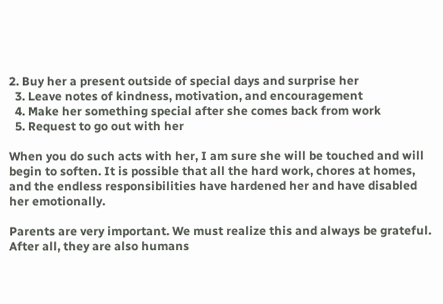2. Buy her a present outside of special days and surprise her
  3. Leave notes of kindness, motivation, and encouragement
  4. Make her something special after she comes back from work
  5. Request to go out with her

When you do such acts with her, I am sure she will be touched and will begin to soften. It is possible that all the hard work, chores at homes, and the endless responsibilities have hardened her and have disabled her emotionally.

Parents are very important. We must realize this and always be grateful. After all, they are also humans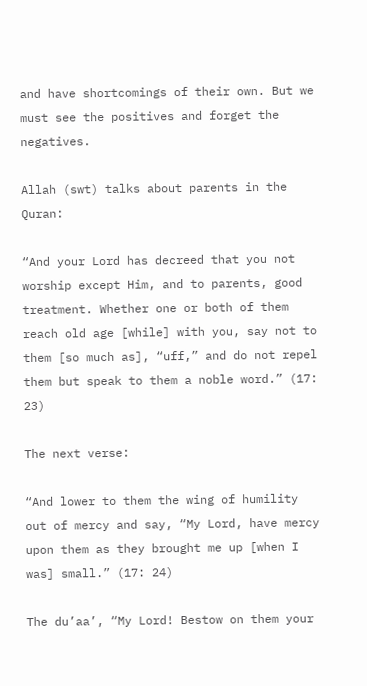and have shortcomings of their own. But we must see the positives and forget the negatives.

Allah (swt) talks about parents in the Quran:

“And your Lord has decreed that you not worship except Him, and to parents, good treatment. Whether one or both of them reach old age [while] with you, say not to them [so much as], “uff,” and do not repel them but speak to them a noble word.” (17: 23)

The next verse:

“And lower to them the wing of humility out of mercy and say, “My Lord, have mercy upon them as they brought me up [when I was] small.” (17: 24)

The du’aa’, “My Lord! Bestow on them your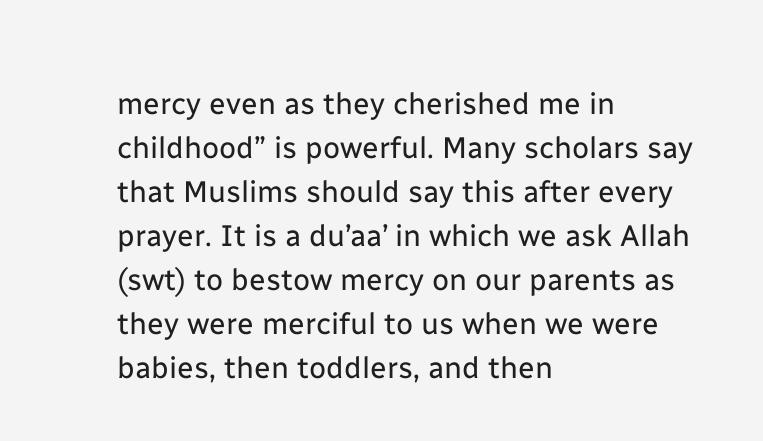mercy even as they cherished me in childhood” is powerful. Many scholars say that Muslims should say this after every prayer. It is a du’aa’ in which we ask Allah (swt) to bestow mercy on our parents as they were merciful to us when we were babies, then toddlers, and then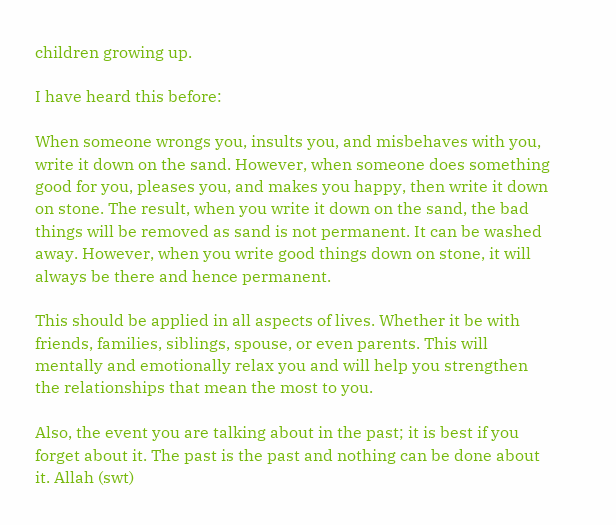children growing up.

I have heard this before:

When someone wrongs you, insults you, and misbehaves with you, write it down on the sand. However, when someone does something good for you, pleases you, and makes you happy, then write it down on stone. The result, when you write it down on the sand, the bad things will be removed as sand is not permanent. It can be washed away. However, when you write good things down on stone, it will always be there and hence permanent.

This should be applied in all aspects of lives. Whether it be with friends, families, siblings, spouse, or even parents. This will mentally and emotionally relax you and will help you strengthen the relationships that mean the most to you.

Also, the event you are talking about in the past; it is best if you forget about it. The past is the past and nothing can be done about it. Allah (swt)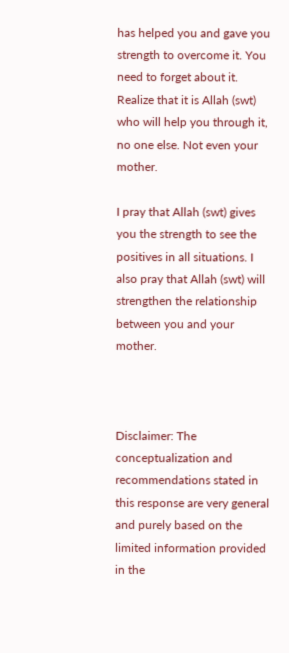has helped you and gave you strength to overcome it. You need to forget about it. Realize that it is Allah (swt) who will help you through it, no one else. Not even your mother.

I pray that Allah (swt) gives you the strength to see the positives in all situations. I also pray that Allah (swt) will strengthen the relationship between you and your mother.



Disclaimer: The conceptualization and recommendations stated in this response are very general and purely based on the limited information provided in the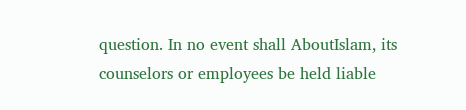question. In no event shall AboutIslam, its counselors or employees be held liable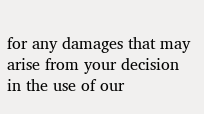for any damages that may arise from your decision in the use of our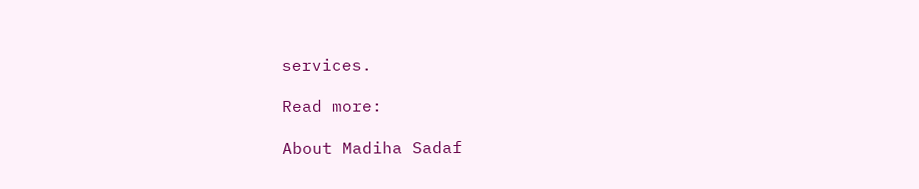services.

Read more:

About Madiha Sadaf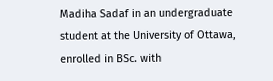Madiha Sadaf in an undergraduate student at the University of Ottawa, enrolled in BSc. with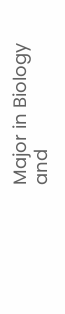Major in Biology and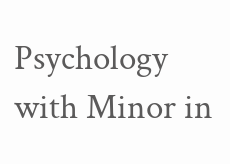Psychology with Minor in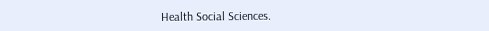Health Social Sciences.